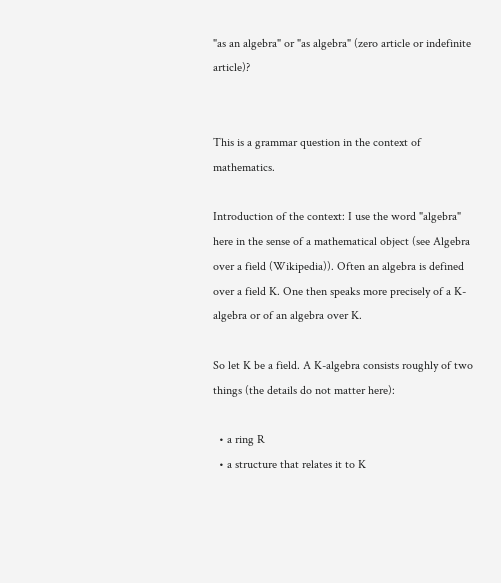"as an algebra" or "as algebra" (zero article or indefinite article)?


This is a grammar question in the context of mathematics.

Introduction of the context: I use the word "algebra" here in the sense of a mathematical object (see Algebra over a field (Wikipedia)). Often an algebra is defined over a field K. One then speaks more precisely of a K-algebra or of an algebra over K.

So let K be a field. A K-algebra consists roughly of two things (the details do not matter here):

  • a ring R
  • a structure that relates it to K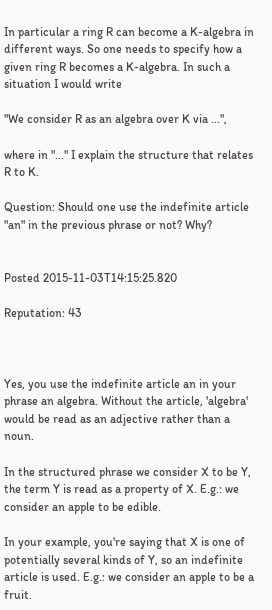In particular a ring R can become a K-algebra in different ways. So one needs to specify how a given ring R becomes a K-algebra. In such a situation I would write

"We consider R as an algebra over K via ...",

where in "..." I explain the structure that relates R to K.

Question: Should one use the indefinite article "an" in the previous phrase or not? Why?


Posted 2015-11-03T14:15:25.820

Reputation: 43



Yes, you use the indefinite article an in your phrase an algebra. Without the article, 'algebra' would be read as an adjective rather than a noun.

In the structured phrase we consider X to be Y, the term Y is read as a property of X. E.g.: we consider an apple to be edible.

In your example, you're saying that X is one of potentially several kinds of Y, so an indefinite article is used. E.g.: we consider an apple to be a fruit.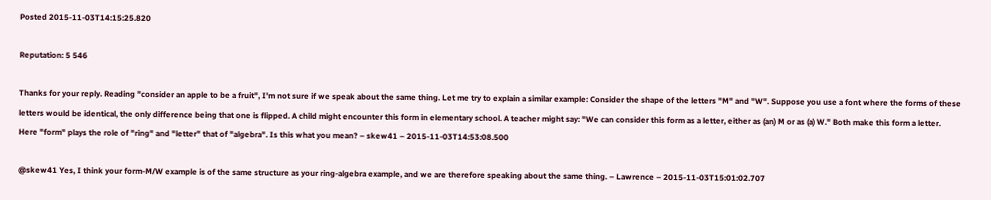Posted 2015-11-03T14:15:25.820

Reputation: 5 546

Thanks for your reply. Reading "consider an apple to be a fruit", I'm not sure if we speak about the same thing. Let me try to explain a similar example: Consider the shape of the letters "M" and "W". Suppose you use a font where the forms of these letters would be identical, the only difference being that one is flipped. A child might encounter this form in elementary school. A teacher might say: "We can consider this form as a letter, either as (an) M or as (a) W." Both make this form a letter. Here "form" plays the role of "ring" and "letter" that of "algebra". Is this what you mean? – skew41 – 2015-11-03T14:53:08.500

@skew41 Yes, I think your form-M/W example is of the same structure as your ring-algebra example, and we are therefore speaking about the same thing. – Lawrence – 2015-11-03T15:01:02.707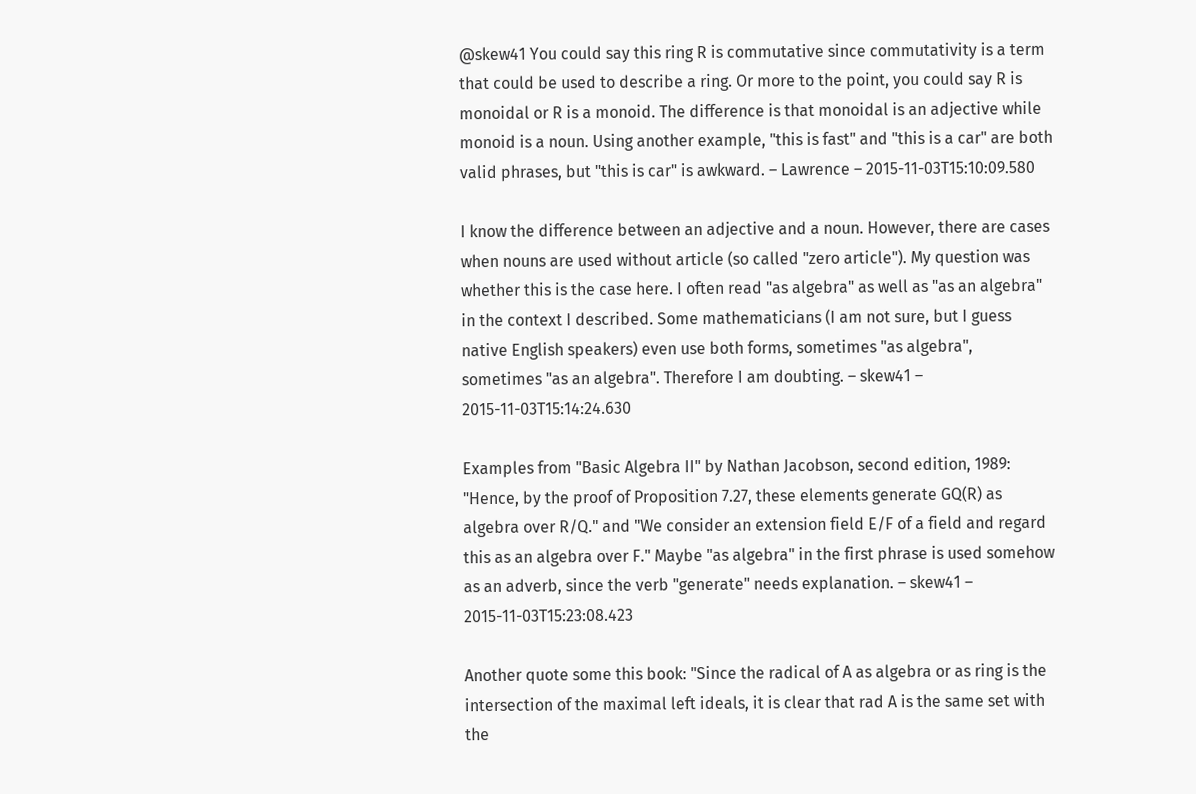@skew41 You could say this ring R is commutative since commutativity is a term that could be used to describe a ring. Or more to the point, you could say R is monoidal or R is a monoid. The difference is that monoidal is an adjective while monoid is a noun. Using another example, "this is fast" and "this is a car" are both valid phrases, but "this is car" is awkward. – Lawrence – 2015-11-03T15:10:09.580

I know the difference between an adjective and a noun. However, there are cases when nouns are used without article (so called "zero article"). My question was whether this is the case here. I often read "as algebra" as well as "as an algebra" in the context I described. Some mathematicians (I am not sure, but I guess native English speakers) even use both forms, sometimes "as algebra", sometimes "as an algebra". Therefore I am doubting. – skew41 – 2015-11-03T15:14:24.630

Examples from "Basic Algebra II" by Nathan Jacobson, second edition, 1989: "Hence, by the proof of Proposition 7.27, these elements generate GQ(R) as algebra over R/Q." and "We consider an extension field E/F of a field and regard this as an algebra over F." Maybe "as algebra" in the first phrase is used somehow as an adverb, since the verb "generate" needs explanation. – skew41 – 2015-11-03T15:23:08.423

Another quote some this book: "Since the radical of A as algebra or as ring is the intersection of the maximal left ideals, it is clear that rad A is the same set with the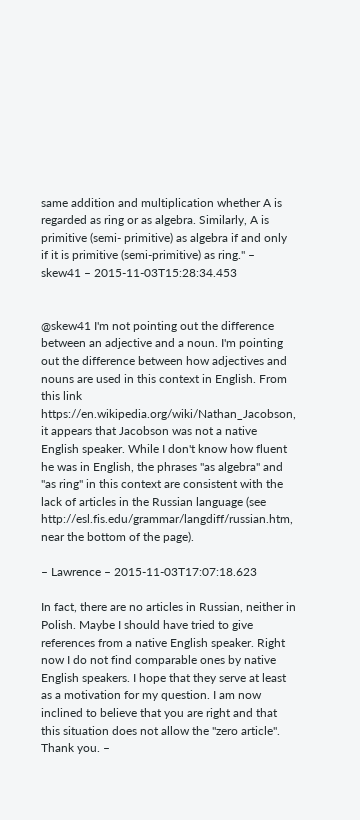same addition and multiplication whether A is regarded as ring or as algebra. Similarly, A is primitive (semi- primitive) as algebra if and only if it is primitive (semi-primitive) as ring." – skew41 – 2015-11-03T15:28:34.453


@skew41 I'm not pointing out the difference between an adjective and a noun. I'm pointing out the difference between how adjectives and nouns are used in this context in English. From this link https://en.wikipedia.org/wiki/Nathan_Jacobson, it appears that Jacobson was not a native English speaker. While I don't know how fluent he was in English, the phrases "as algebra" and "as ring" in this context are consistent with the lack of articles in the Russian language (see http://esl.fis.edu/grammar/langdiff/russian.htm, near the bottom of the page).

– Lawrence – 2015-11-03T17:07:18.623

In fact, there are no articles in Russian, neither in Polish. Maybe I should have tried to give references from a native English speaker. Right now I do not find comparable ones by native English speakers. I hope that they serve at least as a motivation for my question. I am now inclined to believe that you are right and that this situation does not allow the "zero article". Thank you. –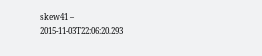skew41 – 2015-11-03T22:06:20.293